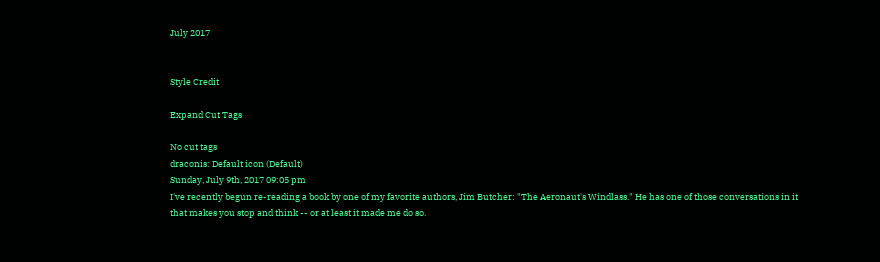July 2017


Style Credit

Expand Cut Tags

No cut tags
draconis: Default icon (Default)
Sunday, July 9th, 2017 09:05 pm
I've recently begun re-reading a book by one of my favorite authors, Jim Butcher: "The Aeronaut's Windlass." He has one of those conversations in it that makes you stop and think -- or at least it made me do so.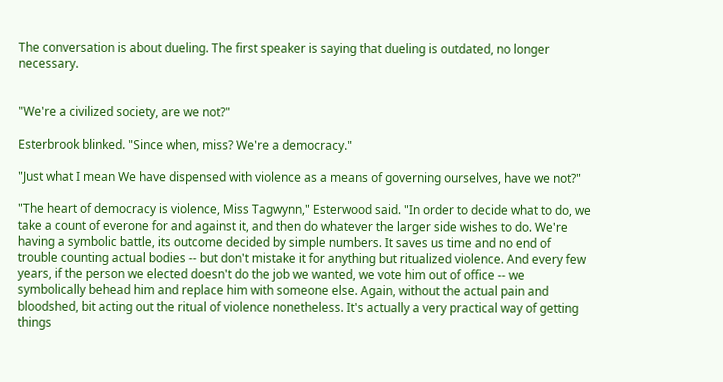The conversation is about dueling. The first speaker is saying that dueling is outdated, no longer necessary.


"We're a civilized society, are we not?"

Esterbrook blinked. "Since when, miss? We're a democracy."

"Just what I mean We have dispensed with violence as a means of governing ourselves, have we not?"

"The heart of democracy is violence, Miss Tagwynn," Esterwood said. "In order to decide what to do, we take a count of everone for and against it, and then do whatever the larger side wishes to do. We're having a symbolic battle, its outcome decided by simple numbers. It saves us time and no end of trouble counting actual bodies -- but don't mistake it for anything but ritualized violence. And every few years, if the person we elected doesn't do the job we wanted, we vote him out of office -- we symbolically behead him and replace him with someone else. Again, without the actual pain and bloodshed, bit acting out the ritual of violence nonetheless. It's actually a very practical way of getting things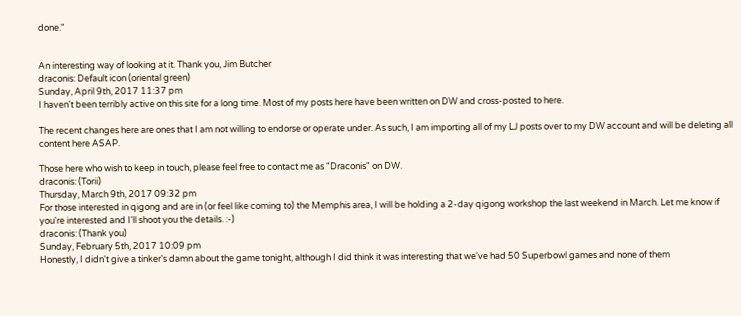done."


An interesting way of looking at it. Thank you, Jim Butcher
draconis: Default icon (oriental green)
Sunday, April 9th, 2017 11:37 pm
I haven't been terribly active on this site for a long time. Most of my posts here have been written on DW and cross-posted to here.

The recent changes here are ones that I am not willing to endorse or operate under. As such, I am importing all of my LJ posts over to my DW account and will be deleting all content here ASAP.

Those here who wish to keep in touch, please feel free to contact me as "Draconis" on DW.
draconis: (Torii)
Thursday, March 9th, 2017 09:32 pm
For those interested in qigong and are in (or feel like coming to) the Memphis area, I will be holding a 2-day qigong workshop the last weekend in March. Let me know if you're interested and I'll shoot you the details. :-)
draconis: (Thank you)
Sunday, February 5th, 2017 10:09 pm
Honestly, I didn't give a tinker's damn about the game tonight, although I did think it was interesting that we've had 50 Superbowl games and none of them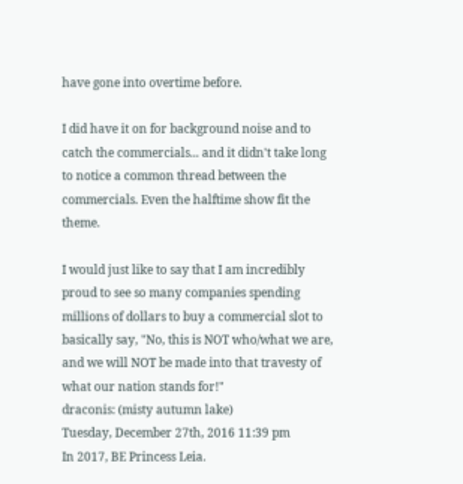have gone into overtime before.

I did have it on for background noise and to catch the commercials... and it didn't take long to notice a common thread between the commercials. Even the halftime show fit the theme.

I would just like to say that I am incredibly proud to see so many companies spending millions of dollars to buy a commercial slot to basically say, "No, this is NOT who/what we are, and we will NOT be made into that travesty of what our nation stands for!"
draconis: (misty autumn lake)
Tuesday, December 27th, 2016 11:39 pm
In 2017, BE Princess Leia.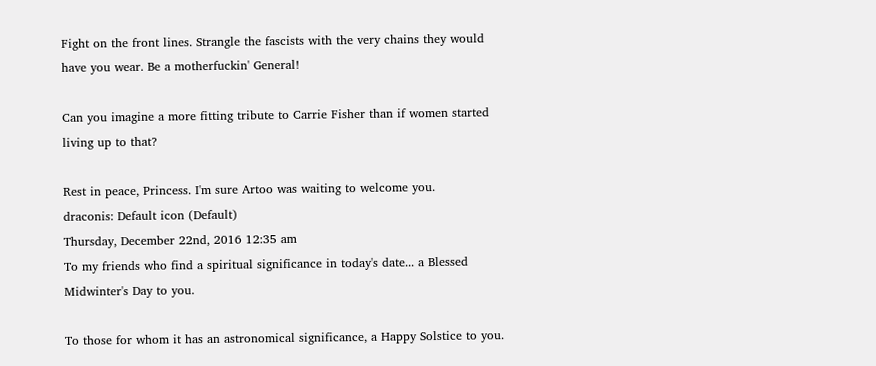Fight on the front lines. Strangle the fascists with the very chains they would have you wear. Be a motherfuckin' General!

Can you imagine a more fitting tribute to Carrie Fisher than if women started living up to that?

Rest in peace, Princess. I'm sure Artoo was waiting to welcome you.
draconis: Default icon (Default)
Thursday, December 22nd, 2016 12:35 am
To my friends who find a spiritual significance in today's date... a Blessed Midwinter's Day to you.

To those for whom it has an astronomical significance, a Happy Solstice to you.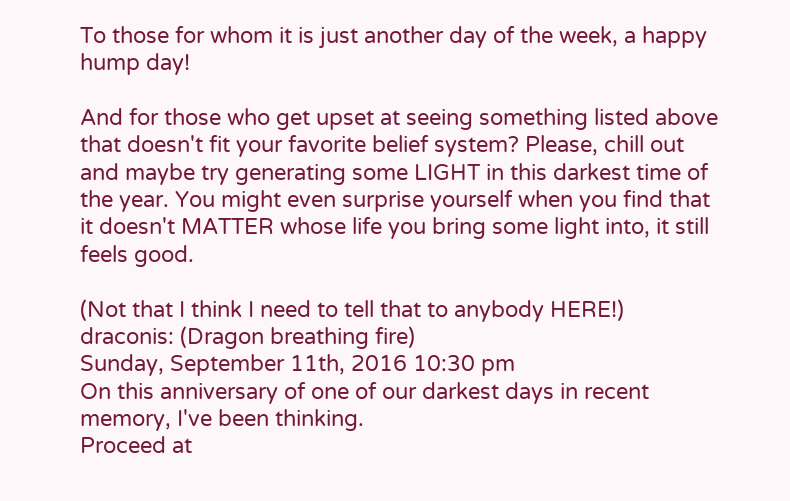To those for whom it is just another day of the week, a happy hump day!

And for those who get upset at seeing something listed above that doesn't fit your favorite belief system? Please, chill out and maybe try generating some LIGHT in this darkest time of the year. You might even surprise yourself when you find that it doesn't MATTER whose life you bring some light into, it still feels good.

(Not that I think I need to tell that to anybody HERE!)
draconis: (Dragon breathing fire)
Sunday, September 11th, 2016 10:30 pm
On this anniversary of one of our darkest days in recent memory, I've been thinking.
Proceed at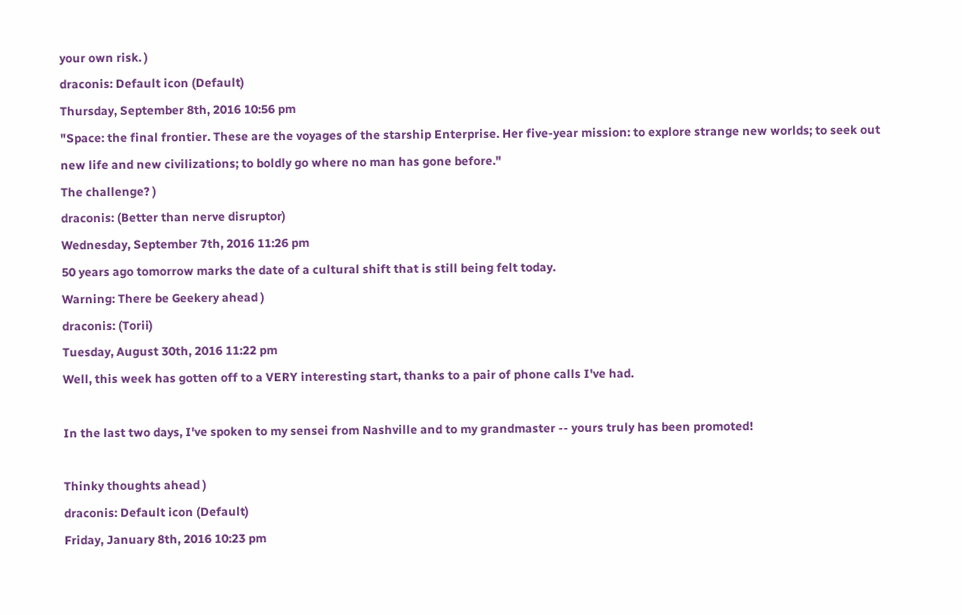your own risk. )
draconis: Default icon (Default)
Thursday, September 8th, 2016 10:56 pm
"Space: the final frontier. These are the voyages of the starship Enterprise. Her five-year mission: to explore strange new worlds; to seek out new life and new civilizations; to boldly go where no man has gone before."
The challenge? )
draconis: (Better than nerve disruptor)
Wednesday, September 7th, 2016 11:26 pm
50 years ago tomorrow marks the date of a cultural shift that is still being felt today.
Warning: There be Geekery ahead )
draconis: (Torii)
Tuesday, August 30th, 2016 11:22 pm
Well, this week has gotten off to a VERY interesting start, thanks to a pair of phone calls I've had.

In the last two days, I've spoken to my sensei from Nashville and to my grandmaster -- yours truly has been promoted!

Thinky thoughts ahead )
draconis: Default icon (Default)
Friday, January 8th, 2016 10:23 pm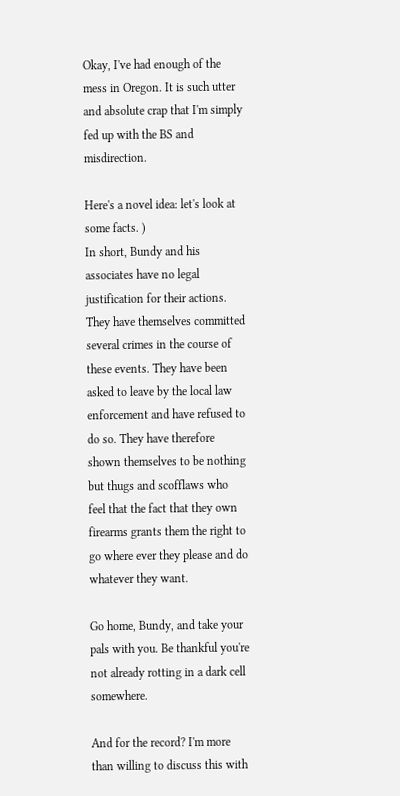Okay, I've had enough of the mess in Oregon. It is such utter and absolute crap that I'm simply fed up with the BS and misdirection.

Here's a novel idea: let's look at some facts. )
In short, Bundy and his associates have no legal justification for their actions. They have themselves committed several crimes in the course of these events. They have been asked to leave by the local law enforcement and have refused to do so. They have therefore shown themselves to be nothing but thugs and scofflaws who feel that the fact that they own firearms grants them the right to go where ever they please and do whatever they want.

Go home, Bundy, and take your pals with you. Be thankful you're not already rotting in a dark cell somewhere.

And for the record? I'm more than willing to discuss this with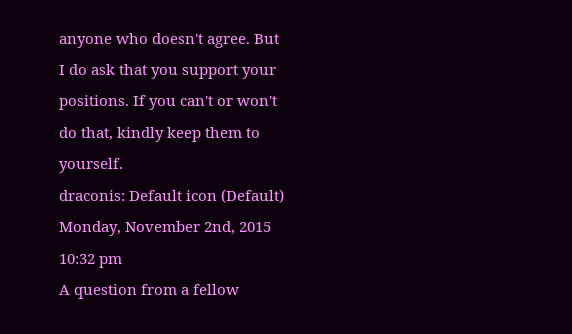anyone who doesn't agree. But I do ask that you support your positions. If you can't or won't do that, kindly keep them to yourself.
draconis: Default icon (Default)
Monday, November 2nd, 2015 10:32 pm
A question from a fellow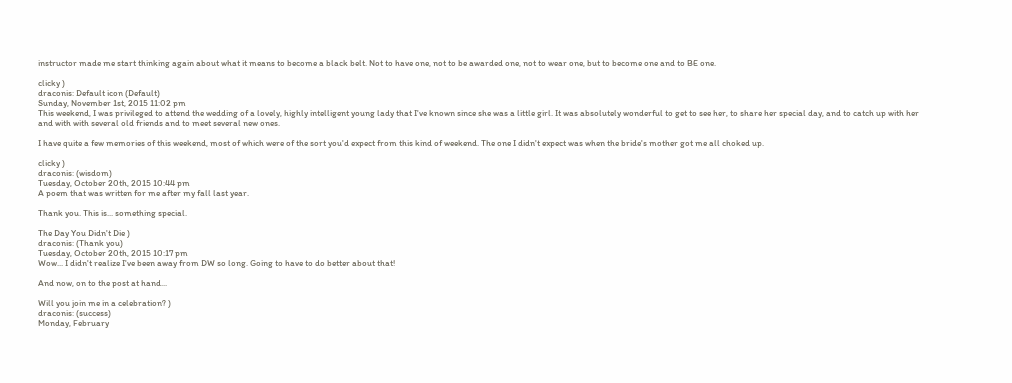instructor made me start thinking again about what it means to become a black belt. Not to have one, not to be awarded one, not to wear one, but to become one and to BE one.

clicky )
draconis: Default icon (Default)
Sunday, November 1st, 2015 11:02 pm
This weekend, I was privileged to attend the wedding of a lovely, highly intelligent young lady that I've known since she was a little girl. It was absolutely wonderful to get to see her, to share her special day, and to catch up with her and with with several old friends and to meet several new ones.

I have quite a few memories of this weekend, most of which were of the sort you'd expect from this kind of weekend. The one I didn't expect was when the bride's mother got me all choked up.

clicky )
draconis: (wisdom)
Tuesday, October 20th, 2015 10:44 pm
A poem that was written for me after my fall last year.

Thank you. This is... something special.

The Day You Didn't Die )
draconis: (Thank you)
Tuesday, October 20th, 2015 10:17 pm
Wow... I didn't realize I've been away from DW so long. Going to have to do better about that!

And now, on to the post at hand...

Will you join me in a celebration? )
draconis: (success)
Monday, February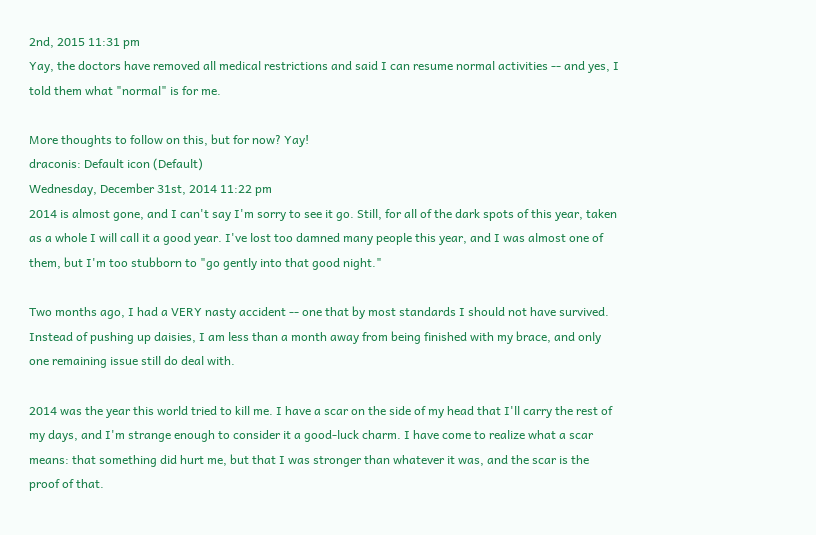2nd, 2015 11:31 pm
Yay, the doctors have removed all medical restrictions and said I can resume normal activities -- and yes, I told them what "normal" is for me.

More thoughts to follow on this, but for now? Yay!
draconis: Default icon (Default)
Wednesday, December 31st, 2014 11:22 pm
2014 is almost gone, and I can't say I'm sorry to see it go. Still, for all of the dark spots of this year, taken as a whole I will call it a good year. I've lost too damned many people this year, and I was almost one of them, but I'm too stubborn to "go gently into that good night."

Two months ago, I had a VERY nasty accident -- one that by most standards I should not have survived. Instead of pushing up daisies, I am less than a month away from being finished with my brace, and only one remaining issue still do deal with.

2014 was the year this world tried to kill me. I have a scar on the side of my head that I'll carry the rest of my days, and I'm strange enough to consider it a good-luck charm. I have come to realize what a scar means: that something did hurt me, but that I was stronger than whatever it was, and the scar is the proof of that.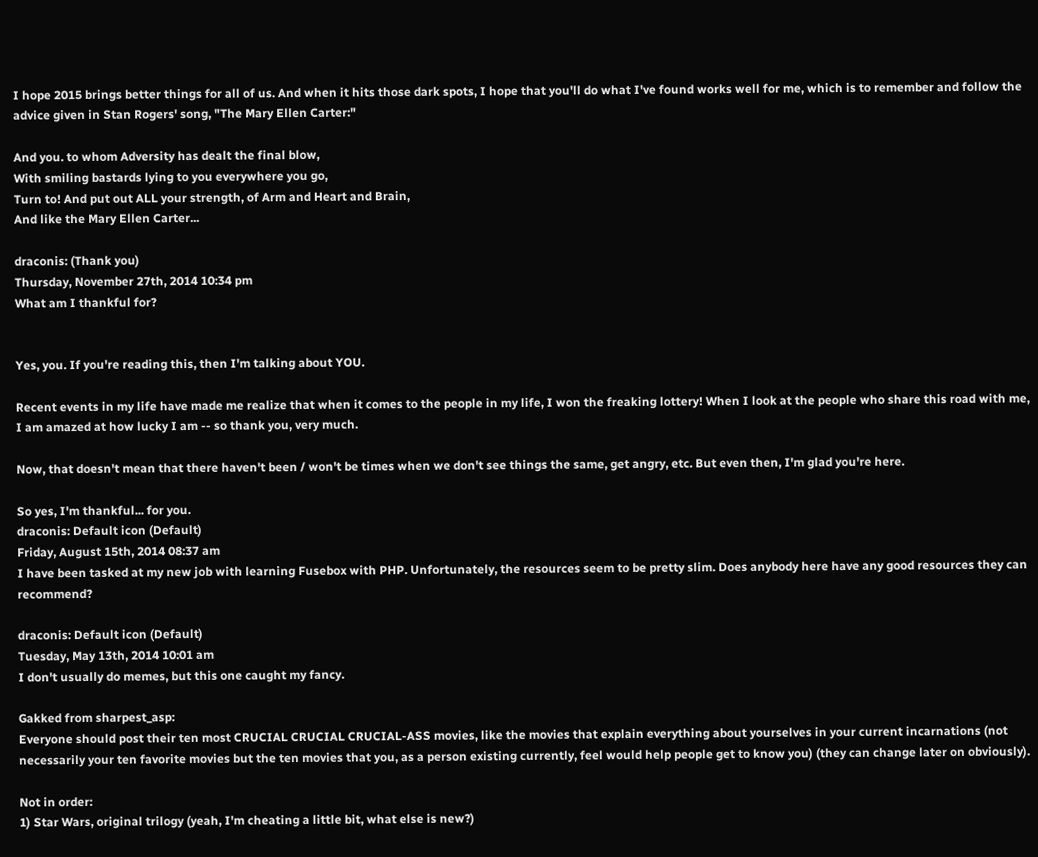I hope 2015 brings better things for all of us. And when it hits those dark spots, I hope that you'll do what I've found works well for me, which is to remember and follow the advice given in Stan Rogers' song, "The Mary Ellen Carter:"

And you. to whom Adversity has dealt the final blow,
With smiling bastards lying to you everywhere you go,
Turn to! And put out ALL your strength, of Arm and Heart and Brain,
And like the Mary Ellen Carter...

draconis: (Thank you)
Thursday, November 27th, 2014 10:34 pm
What am I thankful for?


Yes, you. If you're reading this, then I'm talking about YOU.

Recent events in my life have made me realize that when it comes to the people in my life, I won the freaking lottery! When I look at the people who share this road with me, I am amazed at how lucky I am -- so thank you, very much.

Now, that doesn't mean that there haven't been / won't be times when we don't see things the same, get angry, etc. But even then, I'm glad you're here.

So yes, I'm thankful... for you.
draconis: Default icon (Default)
Friday, August 15th, 2014 08:37 am
I have been tasked at my new job with learning Fusebox with PHP. Unfortunately, the resources seem to be pretty slim. Does anybody here have any good resources they can recommend?

draconis: Default icon (Default)
Tuesday, May 13th, 2014 10:01 am
I don't usually do memes, but this one caught my fancy.

Gakked from sharpest_asp:
Everyone should post their ten most CRUCIAL CRUCIAL CRUCIAL-ASS movies, like the movies that explain everything about yourselves in your current incarnations (not necessarily your ten favorite movies but the ten movies that you, as a person existing currently, feel would help people get to know you) (they can change later on obviously).

Not in order:
1) Star Wars, original trilogy (yeah, I'm cheating a little bit, what else is new?)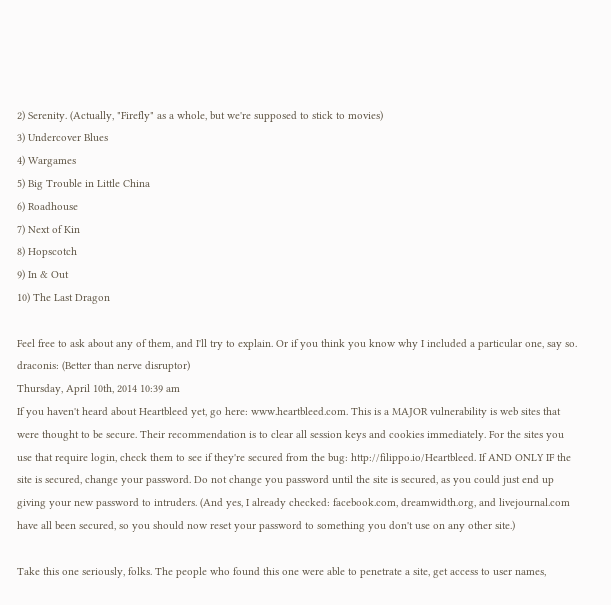2) Serenity. (Actually, "Firefly" as a whole, but we're supposed to stick to movies)
3) Undercover Blues
4) Wargames
5) Big Trouble in Little China
6) Roadhouse
7) Next of Kin
8) Hopscotch
9) In & Out
10) The Last Dragon

Feel free to ask about any of them, and I'll try to explain. Or if you think you know why I included a particular one, say so.
draconis: (Better than nerve disruptor)
Thursday, April 10th, 2014 10:39 am
If you haven't heard about Heartbleed yet, go here: www.heartbleed.com. This is a MAJOR vulnerability is web sites that were thought to be secure. Their recommendation is to clear all session keys and cookies immediately. For the sites you use that require login, check them to see if they're secured from the bug: http://filippo.io/Heartbleed. If AND ONLY IF the site is secured, change your password. Do not change you password until the site is secured, as you could just end up giving your new password to intruders. (And yes, I already checked: facebook.com, dreamwidth.org, and livejournal.com have all been secured, so you should now reset your password to something you don't use on any other site.)

Take this one seriously, folks. The people who found this one were able to penetrate a site, get access to user names,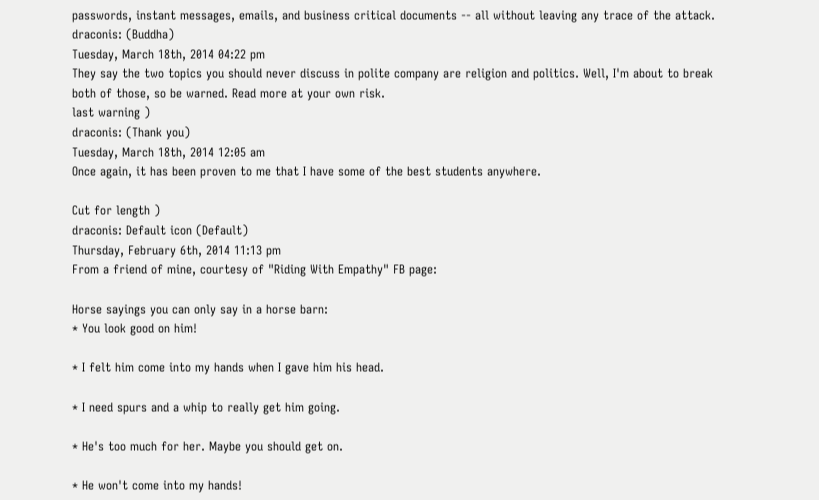passwords, instant messages, emails, and business critical documents -- all without leaving any trace of the attack.
draconis: (Buddha)
Tuesday, March 18th, 2014 04:22 pm
They say the two topics you should never discuss in polite company are religion and politics. Well, I'm about to break both of those, so be warned. Read more at your own risk.
last warning )
draconis: (Thank you)
Tuesday, March 18th, 2014 12:05 am
Once again, it has been proven to me that I have some of the best students anywhere.

Cut for length )
draconis: Default icon (Default)
Thursday, February 6th, 2014 11:13 pm
From a friend of mine, courtesy of "Riding With Empathy" FB page:

Horse sayings you can only say in a horse barn:
* You look good on him!

* I felt him come into my hands when I gave him his head.

* I need spurs and a whip to really get him going.

* He's too much for her. Maybe you should get on.

* He won't come into my hands!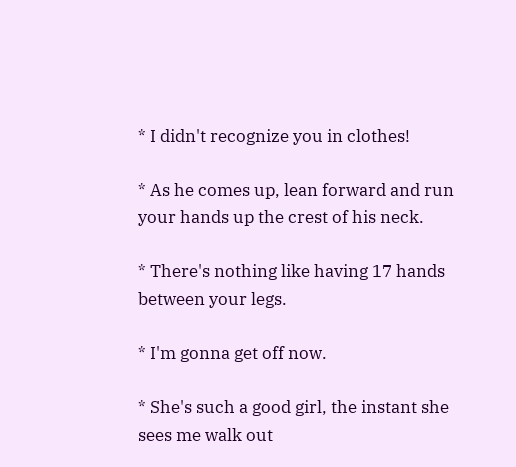* I didn't recognize you in clothes!

* As he comes up, lean forward and run your hands up the crest of his neck.

* There's nothing like having 17 hands between your legs.

* I'm gonna get off now.

* She's such a good girl, the instant she sees me walk out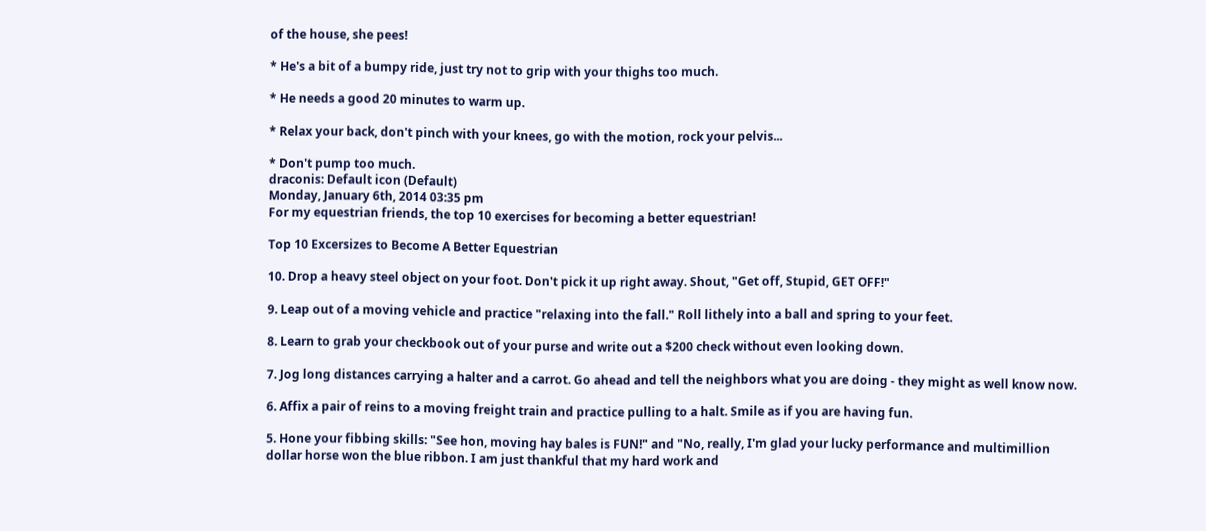of the house, she pees!

* He's a bit of a bumpy ride, just try not to grip with your thighs too much.

* He needs a good 20 minutes to warm up.

* Relax your back, don't pinch with your knees, go with the motion, rock your pelvis...

* Don't pump too much.
draconis: Default icon (Default)
Monday, January 6th, 2014 03:35 pm
For my equestrian friends, the top 10 exercises for becoming a better equestrian!

Top 10 Excersizes to Become A Better Equestrian

10. Drop a heavy steel object on your foot. Don't pick it up right away. Shout, "Get off, Stupid, GET OFF!"

9. Leap out of a moving vehicle and practice "relaxing into the fall." Roll lithely into a ball and spring to your feet.

8. Learn to grab your checkbook out of your purse and write out a $200 check without even looking down.

7. Jog long distances carrying a halter and a carrot. Go ahead and tell the neighbors what you are doing - they might as well know now.

6. Affix a pair of reins to a moving freight train and practice pulling to a halt. Smile as if you are having fun.

5. Hone your fibbing skills: "See hon, moving hay bales is FUN!" and "No, really, I'm glad your lucky performance and multimillion dollar horse won the blue ribbon. I am just thankful that my hard work and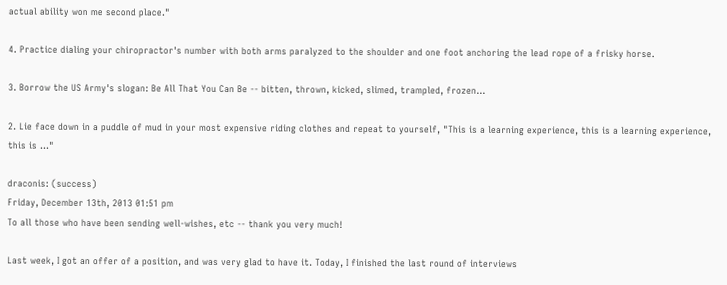actual ability won me second place."

4. Practice dialing your chiropractor's number with both arms paralyzed to the shoulder and one foot anchoring the lead rope of a frisky horse.

3. Borrow the US Army's slogan: Be All That You Can Be -- bitten, thrown, kicked, slimed, trampled, frozen...

2. Lie face down in a puddle of mud in your most expensive riding clothes and repeat to yourself, "This is a learning experience, this is a learning experience, this is ..."

draconis: (success)
Friday, December 13th, 2013 01:51 pm
To all those who have been sending well-wishes, etc -- thank you very much!

Last week, I got an offer of a position, and was very glad to have it. Today, I finished the last round of interviews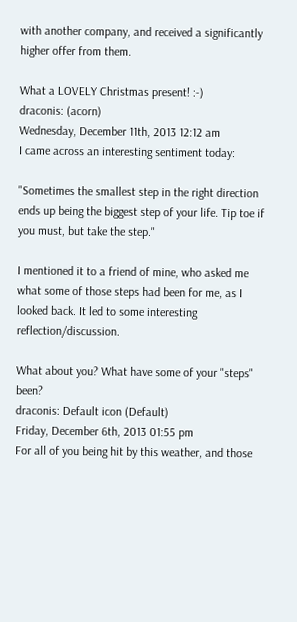with another company, and received a significantly higher offer from them.

What a LOVELY Christmas present! :-)
draconis: (acorn)
Wednesday, December 11th, 2013 12:12 am
I came across an interesting sentiment today:

"Sometimes the smallest step in the right direction ends up being the biggest step of your life. Tip toe if you must, but take the step."

I mentioned it to a friend of mine, who asked me what some of those steps had been for me, as I looked back. It led to some interesting reflection/discussion.

What about you? What have some of your "steps" been?
draconis: Default icon (Default)
Friday, December 6th, 2013 01:55 pm
For all of you being hit by this weather, and those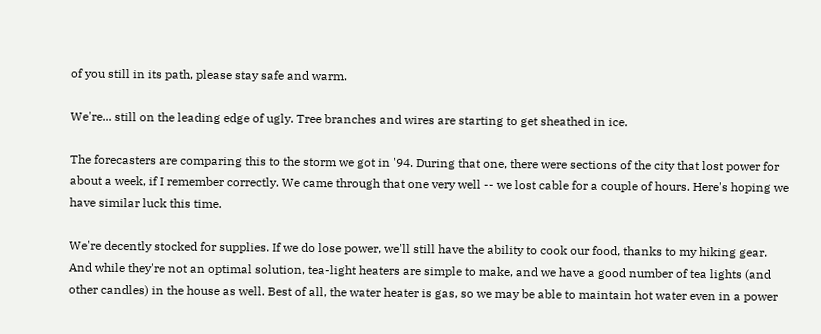of you still in its path, please stay safe and warm.

We're... still on the leading edge of ugly. Tree branches and wires are starting to get sheathed in ice.

The forecasters are comparing this to the storm we got in '94. During that one, there were sections of the city that lost power for about a week, if I remember correctly. We came through that one very well -- we lost cable for a couple of hours. Here's hoping we have similar luck this time.

We're decently stocked for supplies. If we do lose power, we'll still have the ability to cook our food, thanks to my hiking gear. And while they're not an optimal solution, tea-light heaters are simple to make, and we have a good number of tea lights (and other candles) in the house as well. Best of all, the water heater is gas, so we may be able to maintain hot water even in a power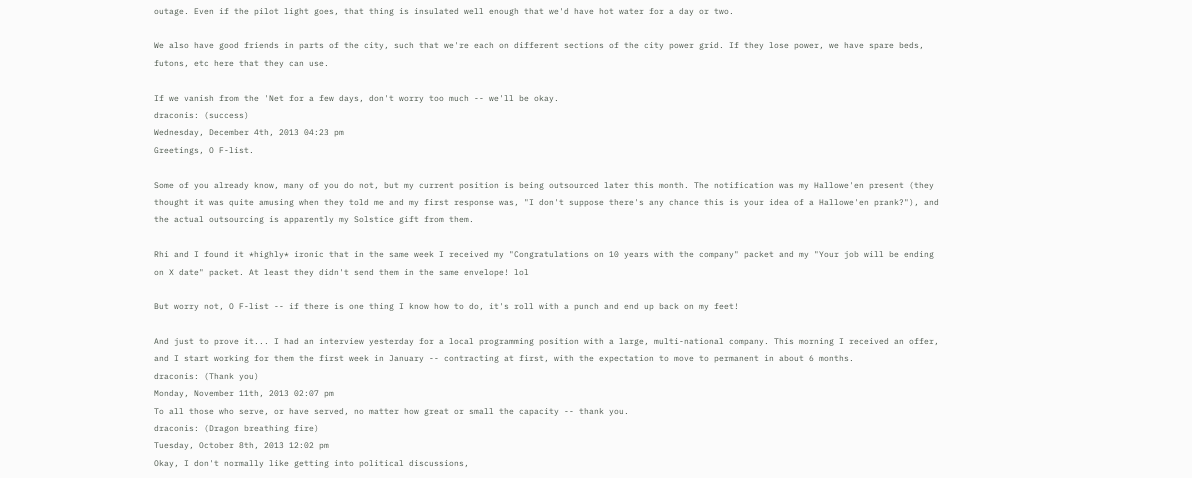outage. Even if the pilot light goes, that thing is insulated well enough that we'd have hot water for a day or two.

We also have good friends in parts of the city, such that we're each on different sections of the city power grid. If they lose power, we have spare beds, futons, etc here that they can use.

If we vanish from the 'Net for a few days, don't worry too much -- we'll be okay.
draconis: (success)
Wednesday, December 4th, 2013 04:23 pm
Greetings, O F-list.

Some of you already know, many of you do not, but my current position is being outsourced later this month. The notification was my Hallowe'en present (they thought it was quite amusing when they told me and my first response was, "I don't suppose there's any chance this is your idea of a Hallowe'en prank?"), and the actual outsourcing is apparently my Solstice gift from them.

Rhi and I found it *highly* ironic that in the same week I received my "Congratulations on 10 years with the company" packet and my "Your job will be ending on X date" packet. At least they didn't send them in the same envelope! lol

But worry not, O F-list -- if there is one thing I know how to do, it's roll with a punch and end up back on my feet!

And just to prove it... I had an interview yesterday for a local programming position with a large, multi-national company. This morning I received an offer, and I start working for them the first week in January -- contracting at first, with the expectation to move to permanent in about 6 months.
draconis: (Thank you)
Monday, November 11th, 2013 02:07 pm
To all those who serve, or have served, no matter how great or small the capacity -- thank you.
draconis: (Dragon breathing fire)
Tuesday, October 8th, 2013 12:02 pm
Okay, I don't normally like getting into political discussions,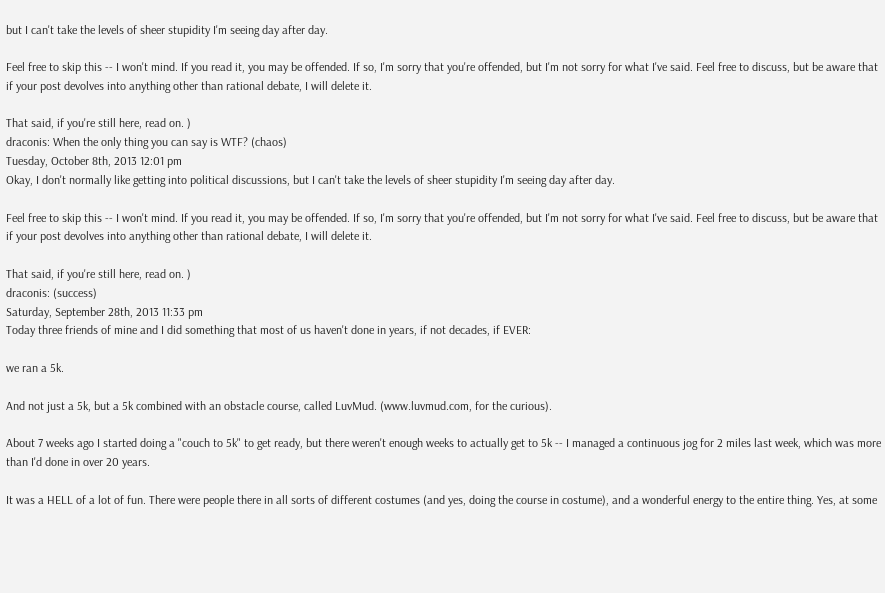but I can't take the levels of sheer stupidity I'm seeing day after day.

Feel free to skip this -- I won't mind. If you read it, you may be offended. If so, I'm sorry that you're offended, but I'm not sorry for what I've said. Feel free to discuss, but be aware that if your post devolves into anything other than rational debate, I will delete it.

That said, if you're still here, read on. )
draconis: When the only thing you can say is WTF? (chaos)
Tuesday, October 8th, 2013 12:01 pm
Okay, I don't normally like getting into political discussions, but I can't take the levels of sheer stupidity I'm seeing day after day.

Feel free to skip this -- I won't mind. If you read it, you may be offended. If so, I'm sorry that you're offended, but I'm not sorry for what I've said. Feel free to discuss, but be aware that if your post devolves into anything other than rational debate, I will delete it.

That said, if you're still here, read on. )
draconis: (success)
Saturday, September 28th, 2013 11:33 pm
Today three friends of mine and I did something that most of us haven't done in years, if not decades, if EVER:

we ran a 5k.

And not just a 5k, but a 5k combined with an obstacle course, called LuvMud. (www.luvmud.com, for the curious).

About 7 weeks ago I started doing a "couch to 5k" to get ready, but there weren't enough weeks to actually get to 5k -- I managed a continuous jog for 2 miles last week, which was more than I'd done in over 20 years.

It was a HELL of a lot of fun. There were people there in all sorts of different costumes (and yes, doing the course in costume), and a wonderful energy to the entire thing. Yes, at some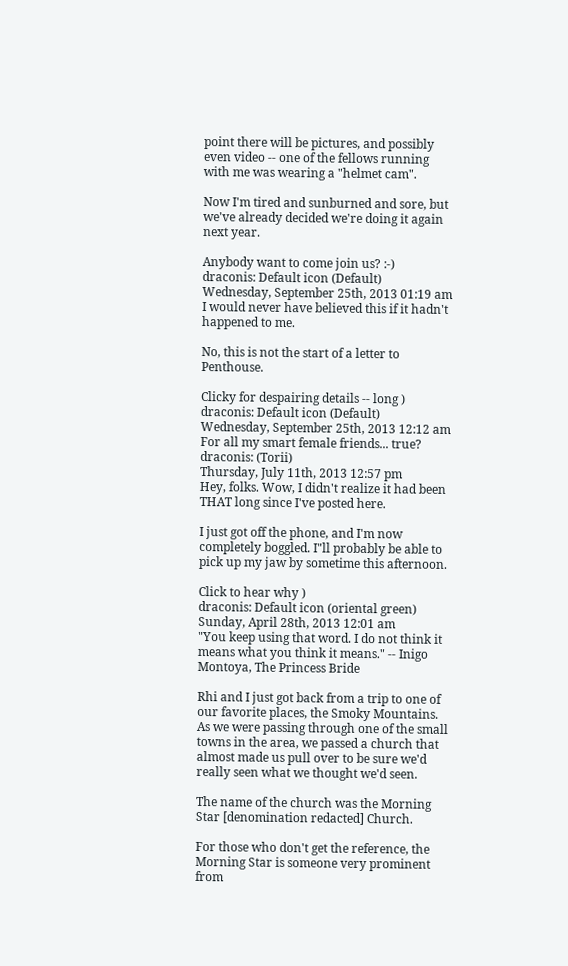point there will be pictures, and possibly even video -- one of the fellows running with me was wearing a "helmet cam".

Now I'm tired and sunburned and sore, but we've already decided we're doing it again next year.

Anybody want to come join us? :-)
draconis: Default icon (Default)
Wednesday, September 25th, 2013 01:19 am
I would never have believed this if it hadn't happened to me.

No, this is not the start of a letter to Penthouse.

Clicky for despairing details -- long )
draconis: Default icon (Default)
Wednesday, September 25th, 2013 12:12 am
For all my smart female friends... true?
draconis: (Torii)
Thursday, July 11th, 2013 12:57 pm
Hey, folks. Wow, I didn't realize it had been THAT long since I've posted here.

I just got off the phone, and I'm now completely boggled. I"ll probably be able to pick up my jaw by sometime this afternoon.

Click to hear why )
draconis: Default icon (oriental green)
Sunday, April 28th, 2013 12:01 am
"You keep using that word. I do not think it means what you think it means." -- Inigo Montoya, The Princess Bride

Rhi and I just got back from a trip to one of our favorite places, the Smoky Mountains. As we were passing through one of the small towns in the area, we passed a church that almost made us pull over to be sure we'd really seen what we thought we'd seen.

The name of the church was the Morning Star [denomination redacted] Church.

For those who don't get the reference, the Morning Star is someone very prominent from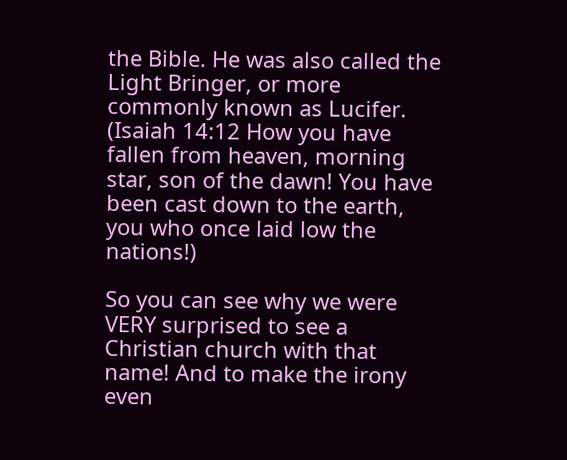the Bible. He was also called the Light Bringer, or more commonly known as Lucifer. (Isaiah 14:12 How you have fallen from heaven, morning star, son of the dawn! You have been cast down to the earth, you who once laid low the nations!)

So you can see why we were VERY surprised to see a Christian church with that name! And to make the irony even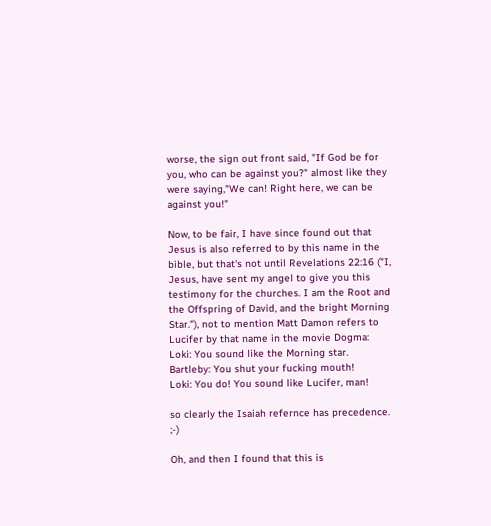worse, the sign out front said, "If God be for you, who can be against you?" almost like they were saying,"We can! Right here, we can be against you!"

Now, to be fair, I have since found out that Jesus is also referred to by this name in the bible, but that's not until Revelations 22:16 ("I, Jesus, have sent my angel to give you this testimony for the churches. I am the Root and the Offspring of David, and the bright Morning Star."), not to mention Matt Damon refers to Lucifer by that name in the movie Dogma:
Loki: You sound like the Morning star.
Bartleby: You shut your fucking mouth!
Loki: You do! You sound like Lucifer, man!

so clearly the Isaiah refernce has precedence. ;-)

Oh, and then I found that this is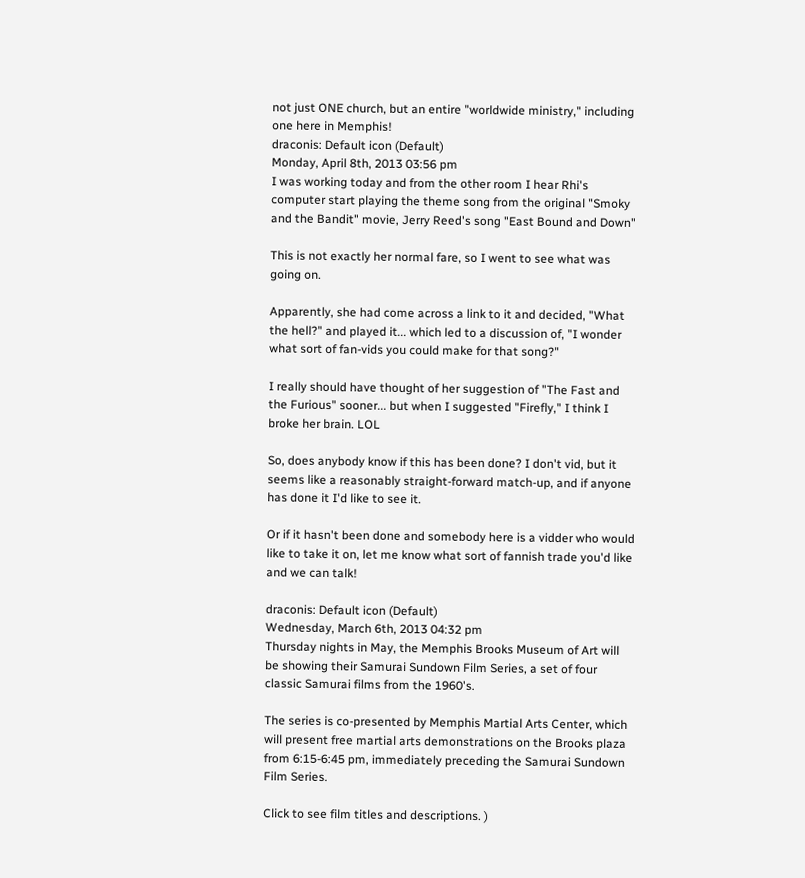not just ONE church, but an entire "worldwide ministry," including one here in Memphis!
draconis: Default icon (Default)
Monday, April 8th, 2013 03:56 pm
I was working today and from the other room I hear Rhi's computer start playing the theme song from the original "Smoky and the Bandit" movie, Jerry Reed's song "East Bound and Down"

This is not exactly her normal fare, so I went to see what was going on.

Apparently, she had come across a link to it and decided, "What the hell?" and played it... which led to a discussion of, "I wonder what sort of fan-vids you could make for that song?"

I really should have thought of her suggestion of "The Fast and the Furious" sooner... but when I suggested "Firefly," I think I broke her brain. LOL

So, does anybody know if this has been done? I don't vid, but it seems like a reasonably straight-forward match-up, and if anyone has done it I'd like to see it.

Or if it hasn't been done and somebody here is a vidder who would like to take it on, let me know what sort of fannish trade you'd like and we can talk!

draconis: Default icon (Default)
Wednesday, March 6th, 2013 04:32 pm
Thursday nights in May, the Memphis Brooks Museum of Art will be showing their Samurai Sundown Film Series, a set of four classic Samurai films from the 1960's.

The series is co-presented by Memphis Martial Arts Center, which will present free martial arts demonstrations on the Brooks plaza from 6:15-6:45 pm, immediately preceding the Samurai Sundown Film Series.

Click to see film titles and descriptions. )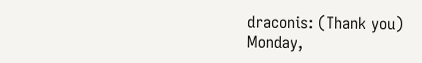draconis: (Thank you)
Monday,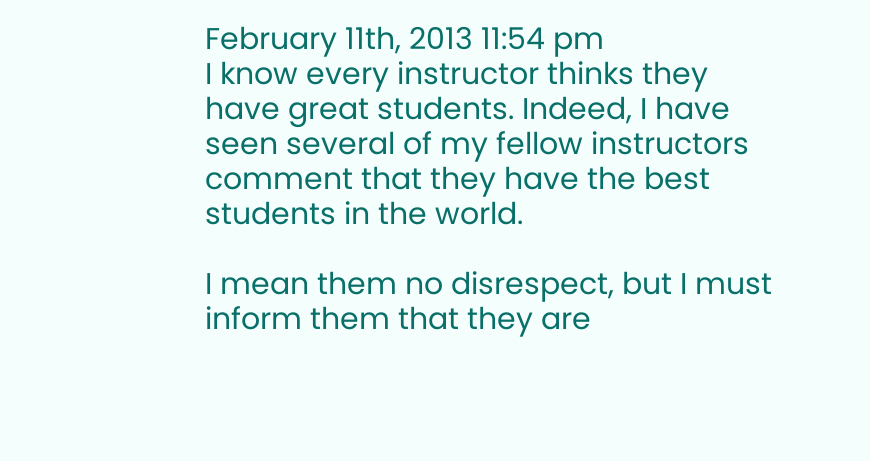February 11th, 2013 11:54 pm
I know every instructor thinks they have great students. Indeed, I have seen several of my fellow instructors comment that they have the best students in the world.

I mean them no disrespect, but I must inform them that they are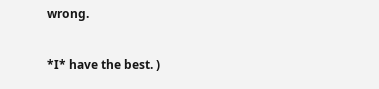wrong.

*I* have the best. )